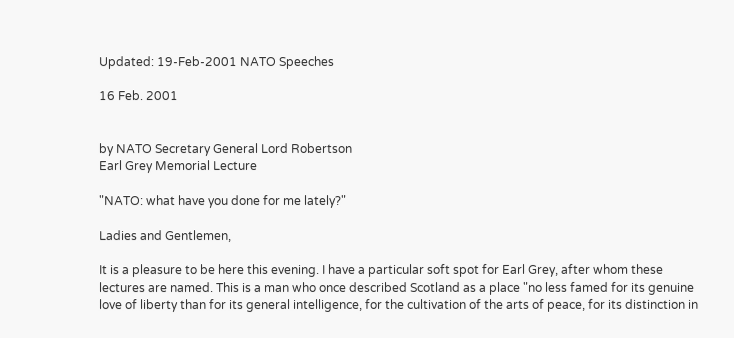Updated: 19-Feb-2001 NATO Speeches

16 Feb. 2001


by NATO Secretary General Lord Robertson
Earl Grey Memorial Lecture

"NATO: what have you done for me lately?"

Ladies and Gentlemen,

It is a pleasure to be here this evening. I have a particular soft spot for Earl Grey, after whom these lectures are named. This is a man who once described Scotland as a place "no less famed for its genuine love of liberty than for its general intelligence, for the cultivation of the arts of peace, for its distinction in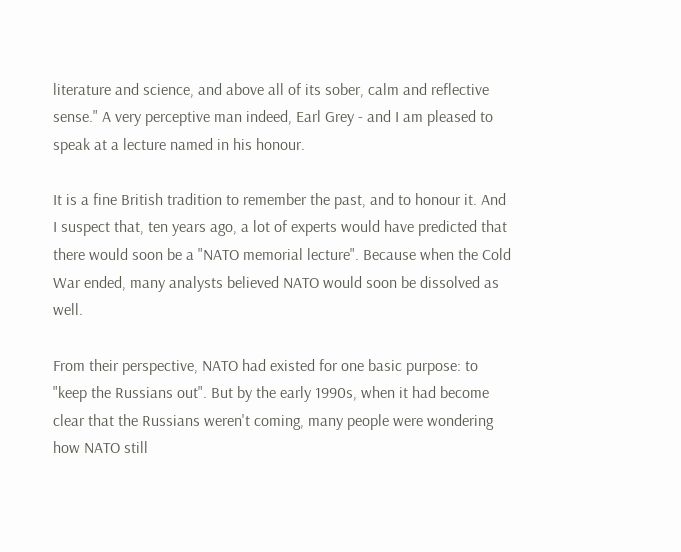literature and science, and above all of its sober, calm and reflective sense." A very perceptive man indeed, Earl Grey - and I am pleased to speak at a lecture named in his honour.

It is a fine British tradition to remember the past, and to honour it. And I suspect that, ten years ago, a lot of experts would have predicted that there would soon be a "NATO memorial lecture". Because when the Cold War ended, many analysts believed NATO would soon be dissolved as well.

From their perspective, NATO had existed for one basic purpose: to "keep the Russians out". But by the early 1990s, when it had become clear that the Russians weren't coming, many people were wondering how NATO still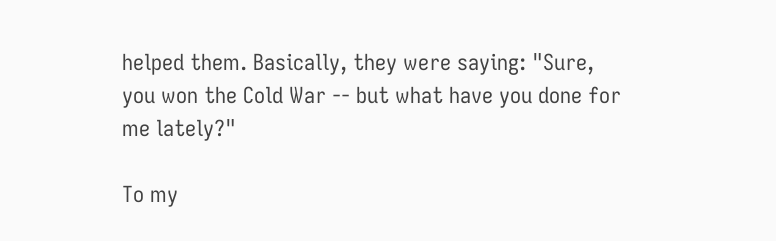helped them. Basically, they were saying: "Sure, you won the Cold War -- but what have you done for me lately?"

To my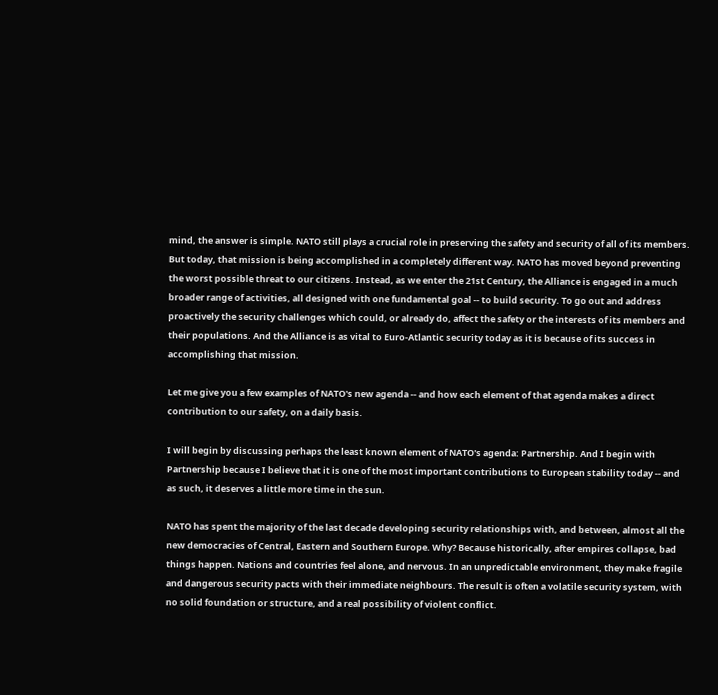mind, the answer is simple. NATO still plays a crucial role in preserving the safety and security of all of its members. But today, that mission is being accomplished in a completely different way. NATO has moved beyond preventing the worst possible threat to our citizens. Instead, as we enter the 21st Century, the Alliance is engaged in a much broader range of activities, all designed with one fundamental goal -- to build security. To go out and address proactively the security challenges which could, or already do, affect the safety or the interests of its members and their populations. And the Alliance is as vital to Euro-Atlantic security today as it is because of its success in accomplishing that mission.

Let me give you a few examples of NATO's new agenda -- and how each element of that agenda makes a direct contribution to our safety, on a daily basis.

I will begin by discussing perhaps the least known element of NATO's agenda: Partnership. And I begin with Partnership because I believe that it is one of the most important contributions to European stability today -- and as such, it deserves a little more time in the sun.

NATO has spent the majority of the last decade developing security relationships with, and between, almost all the new democracies of Central, Eastern and Southern Europe. Why? Because historically, after empires collapse, bad things happen. Nations and countries feel alone, and nervous. In an unpredictable environment, they make fragile and dangerous security pacts with their immediate neighbours. The result is often a volatile security system, with no solid foundation or structure, and a real possibility of violent conflict.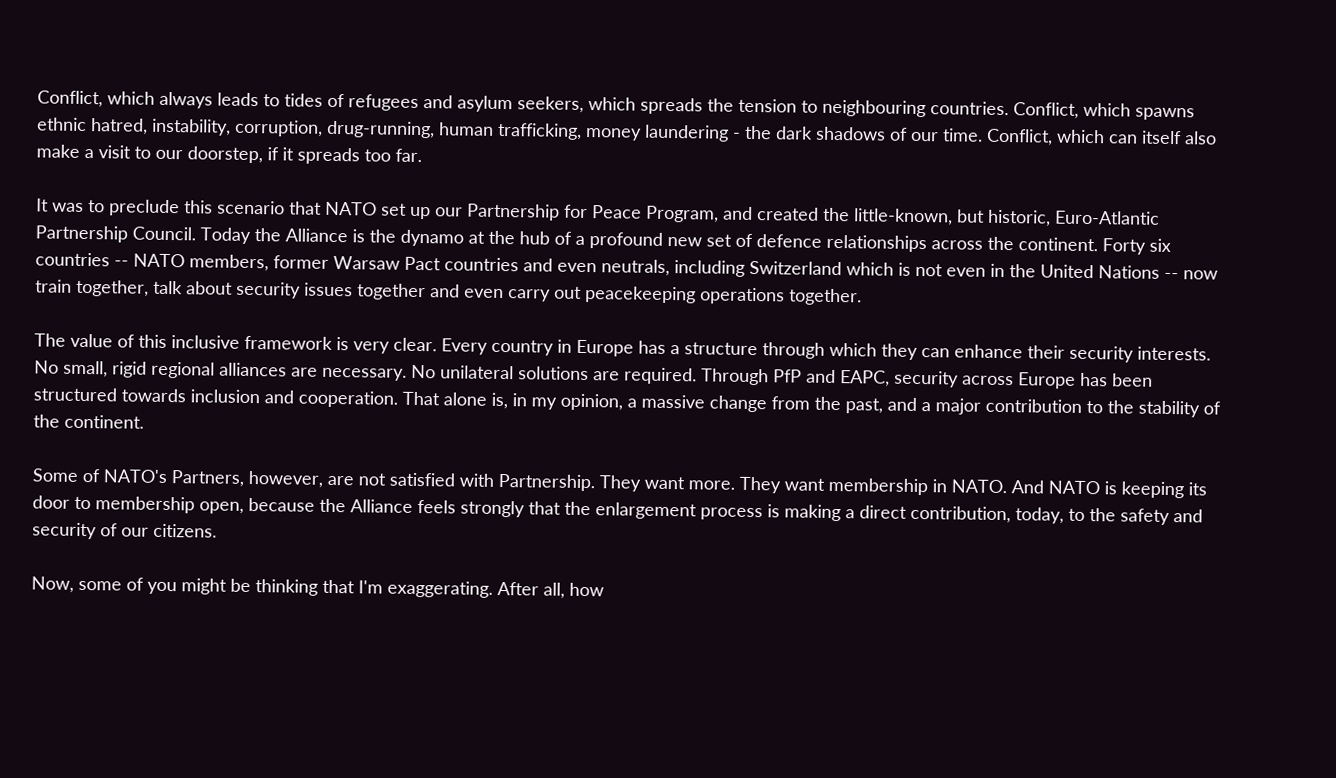Conflict, which always leads to tides of refugees and asylum seekers, which spreads the tension to neighbouring countries. Conflict, which spawns ethnic hatred, instability, corruption, drug-running, human trafficking, money laundering - the dark shadows of our time. Conflict, which can itself also make a visit to our doorstep, if it spreads too far.

It was to preclude this scenario that NATO set up our Partnership for Peace Program, and created the little-known, but historic, Euro-Atlantic Partnership Council. Today the Alliance is the dynamo at the hub of a profound new set of defence relationships across the continent. Forty six countries -- NATO members, former Warsaw Pact countries and even neutrals, including Switzerland which is not even in the United Nations -- now train together, talk about security issues together and even carry out peacekeeping operations together.

The value of this inclusive framework is very clear. Every country in Europe has a structure through which they can enhance their security interests. No small, rigid regional alliances are necessary. No unilateral solutions are required. Through PfP and EAPC, security across Europe has been structured towards inclusion and cooperation. That alone is, in my opinion, a massive change from the past, and a major contribution to the stability of the continent.

Some of NATO's Partners, however, are not satisfied with Partnership. They want more. They want membership in NATO. And NATO is keeping its door to membership open, because the Alliance feels strongly that the enlargement process is making a direct contribution, today, to the safety and security of our citizens.

Now, some of you might be thinking that I'm exaggerating. After all, how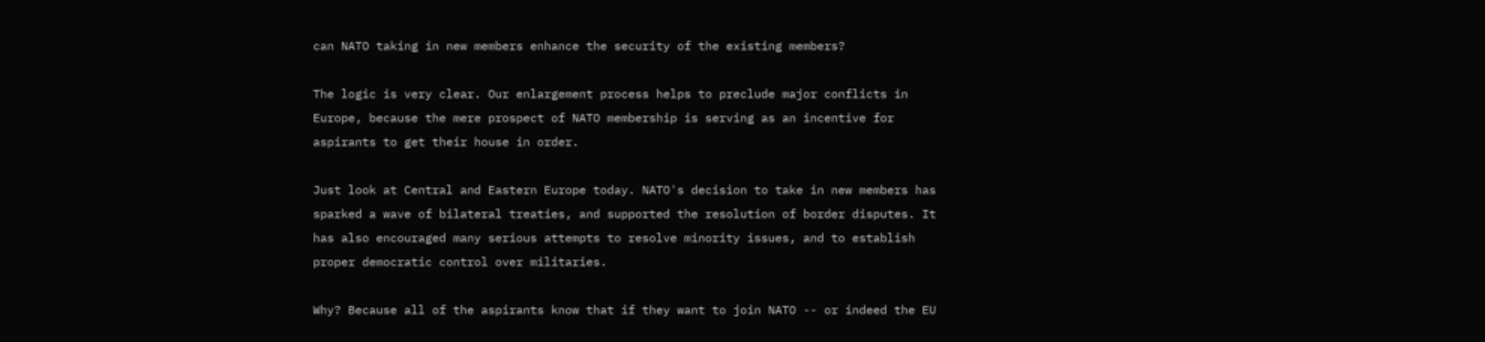can NATO taking in new members enhance the security of the existing members?

The logic is very clear. Our enlargement process helps to preclude major conflicts in Europe, because the mere prospect of NATO membership is serving as an incentive for aspirants to get their house in order.

Just look at Central and Eastern Europe today. NATO's decision to take in new members has sparked a wave of bilateral treaties, and supported the resolution of border disputes. It has also encouraged many serious attempts to resolve minority issues, and to establish proper democratic control over militaries.

Why? Because all of the aspirants know that if they want to join NATO -- or indeed the EU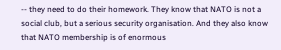-- they need to do their homework. They know that NATO is not a social club, but a serious security organisation. And they also know that NATO membership is of enormous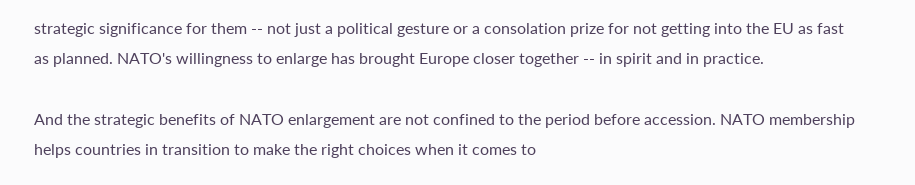strategic significance for them -- not just a political gesture or a consolation prize for not getting into the EU as fast as planned. NATO's willingness to enlarge has brought Europe closer together -- in spirit and in practice.

And the strategic benefits of NATO enlargement are not confined to the period before accession. NATO membership helps countries in transition to make the right choices when it comes to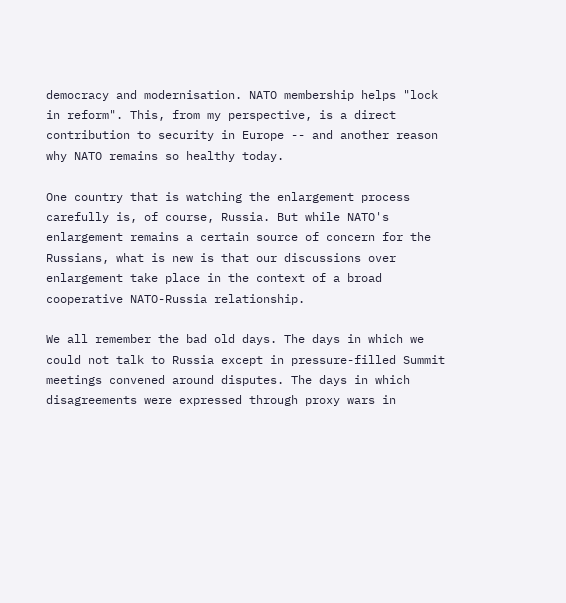democracy and modernisation. NATO membership helps "lock in reform". This, from my perspective, is a direct contribution to security in Europe -- and another reason why NATO remains so healthy today.

One country that is watching the enlargement process carefully is, of course, Russia. But while NATO's enlargement remains a certain source of concern for the Russians, what is new is that our discussions over enlargement take place in the context of a broad cooperative NATO-Russia relationship.

We all remember the bad old days. The days in which we could not talk to Russia except in pressure-filled Summit meetings convened around disputes. The days in which disagreements were expressed through proxy wars in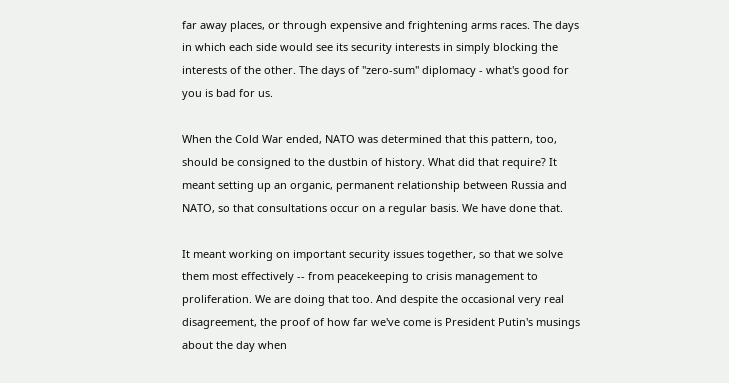far away places, or through expensive and frightening arms races. The days in which each side would see its security interests in simply blocking the interests of the other. The days of "zero-sum" diplomacy - what's good for you is bad for us.

When the Cold War ended, NATO was determined that this pattern, too, should be consigned to the dustbin of history. What did that require? It meant setting up an organic, permanent relationship between Russia and NATO, so that consultations occur on a regular basis. We have done that.

It meant working on important security issues together, so that we solve them most effectively -- from peacekeeping to crisis management to proliferation. We are doing that too. And despite the occasional very real disagreement, the proof of how far we've come is President Putin's musings about the day when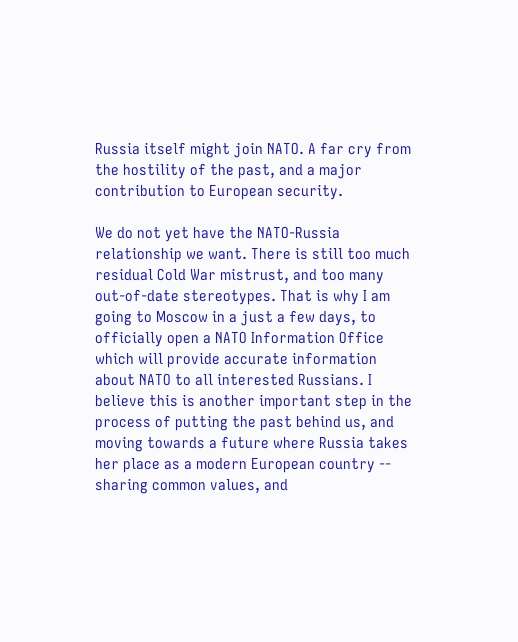Russia itself might join NATO. A far cry from the hostility of the past, and a major contribution to European security.

We do not yet have the NATO-Russia relationship we want. There is still too much residual Cold War mistrust, and too many out-of-date stereotypes. That is why I am going to Moscow in a just a few days, to officially open a NATO Information Office which will provide accurate information about NATO to all interested Russians. I believe this is another important step in the process of putting the past behind us, and moving towards a future where Russia takes her place as a modern European country -- sharing common values, and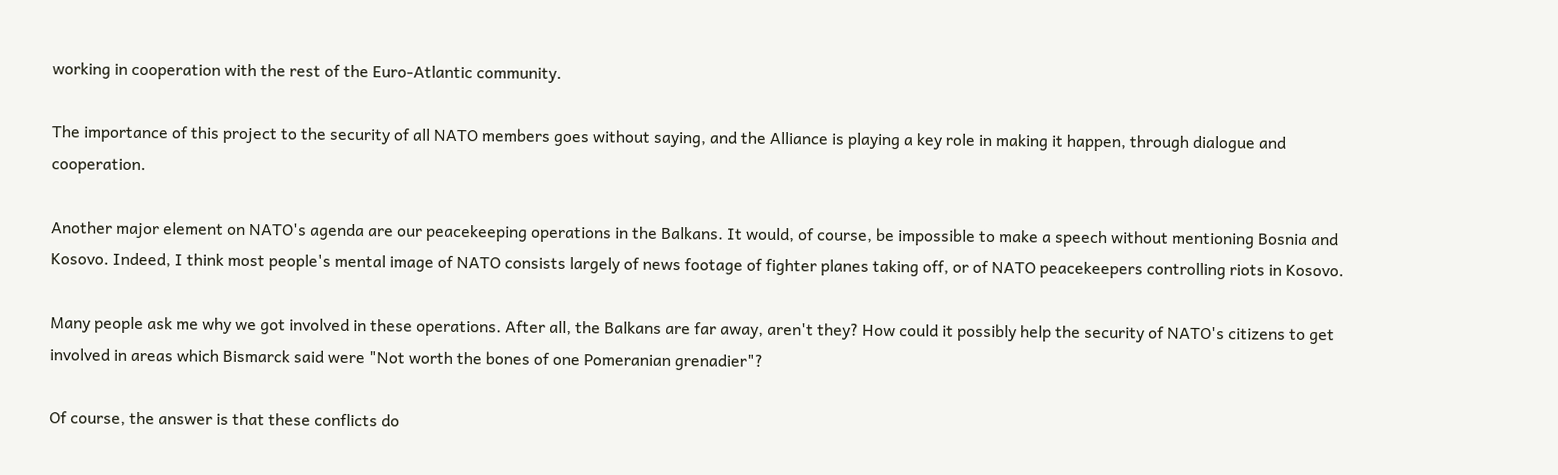working in cooperation with the rest of the Euro-Atlantic community.

The importance of this project to the security of all NATO members goes without saying, and the Alliance is playing a key role in making it happen, through dialogue and cooperation.

Another major element on NATO's agenda are our peacekeeping operations in the Balkans. It would, of course, be impossible to make a speech without mentioning Bosnia and Kosovo. Indeed, I think most people's mental image of NATO consists largely of news footage of fighter planes taking off, or of NATO peacekeepers controlling riots in Kosovo.

Many people ask me why we got involved in these operations. After all, the Balkans are far away, aren't they? How could it possibly help the security of NATO's citizens to get involved in areas which Bismarck said were "Not worth the bones of one Pomeranian grenadier"?

Of course, the answer is that these conflicts do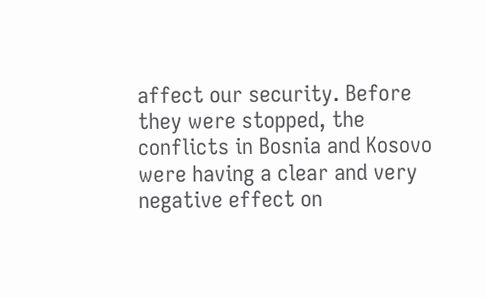affect our security. Before they were stopped, the conflicts in Bosnia and Kosovo were having a clear and very negative effect on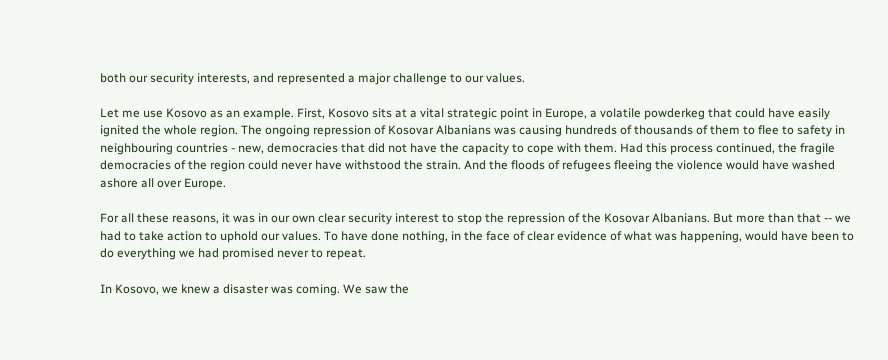both our security interests, and represented a major challenge to our values.

Let me use Kosovo as an example. First, Kosovo sits at a vital strategic point in Europe, a volatile powderkeg that could have easily ignited the whole region. The ongoing repression of Kosovar Albanians was causing hundreds of thousands of them to flee to safety in neighbouring countries - new, democracies that did not have the capacity to cope with them. Had this process continued, the fragile democracies of the region could never have withstood the strain. And the floods of refugees fleeing the violence would have washed ashore all over Europe.

For all these reasons, it was in our own clear security interest to stop the repression of the Kosovar Albanians. But more than that -- we had to take action to uphold our values. To have done nothing, in the face of clear evidence of what was happening, would have been to do everything we had promised never to repeat.

In Kosovo, we knew a disaster was coming. We saw the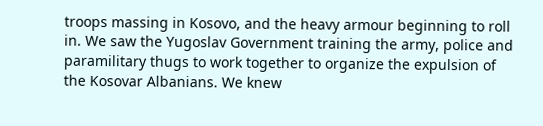troops massing in Kosovo, and the heavy armour beginning to roll in. We saw the Yugoslav Government training the army, police and paramilitary thugs to work together to organize the expulsion of the Kosovar Albanians. We knew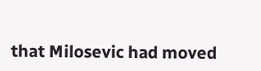that Milosevic had moved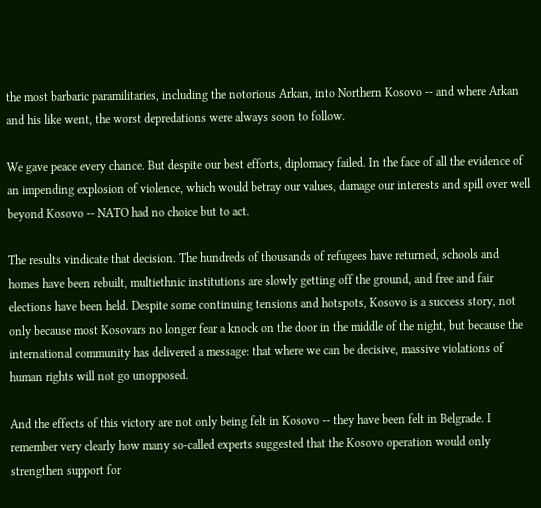the most barbaric paramilitaries, including the notorious Arkan, into Northern Kosovo -- and where Arkan and his like went, the worst depredations were always soon to follow.

We gave peace every chance. But despite our best efforts, diplomacy failed. In the face of all the evidence of an impending explosion of violence, which would betray our values, damage our interests and spill over well beyond Kosovo -- NATO had no choice but to act.

The results vindicate that decision. The hundreds of thousands of refugees have returned, schools and homes have been rebuilt, multiethnic institutions are slowly getting off the ground, and free and fair elections have been held. Despite some continuing tensions and hotspots, Kosovo is a success story, not only because most Kosovars no longer fear a knock on the door in the middle of the night, but because the international community has delivered a message: that where we can be decisive, massive violations of human rights will not go unopposed.

And the effects of this victory are not only being felt in Kosovo -- they have been felt in Belgrade. I remember very clearly how many so-called experts suggested that the Kosovo operation would only strengthen support for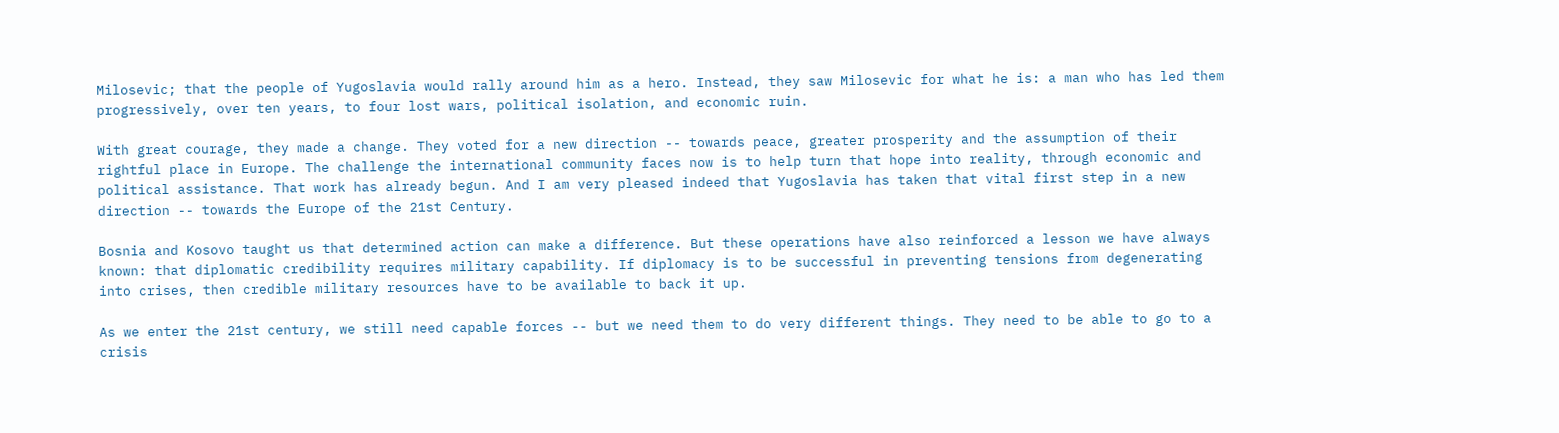Milosevic; that the people of Yugoslavia would rally around him as a hero. Instead, they saw Milosevic for what he is: a man who has led them progressively, over ten years, to four lost wars, political isolation, and economic ruin.

With great courage, they made a change. They voted for a new direction -- towards peace, greater prosperity and the assumption of their rightful place in Europe. The challenge the international community faces now is to help turn that hope into reality, through economic and political assistance. That work has already begun. And I am very pleased indeed that Yugoslavia has taken that vital first step in a new direction -- towards the Europe of the 21st Century.

Bosnia and Kosovo taught us that determined action can make a difference. But these operations have also reinforced a lesson we have always known: that diplomatic credibility requires military capability. If diplomacy is to be successful in preventing tensions from degenerating into crises, then credible military resources have to be available to back it up.

As we enter the 21st century, we still need capable forces -- but we need them to do very different things. They need to be able to go to a crisis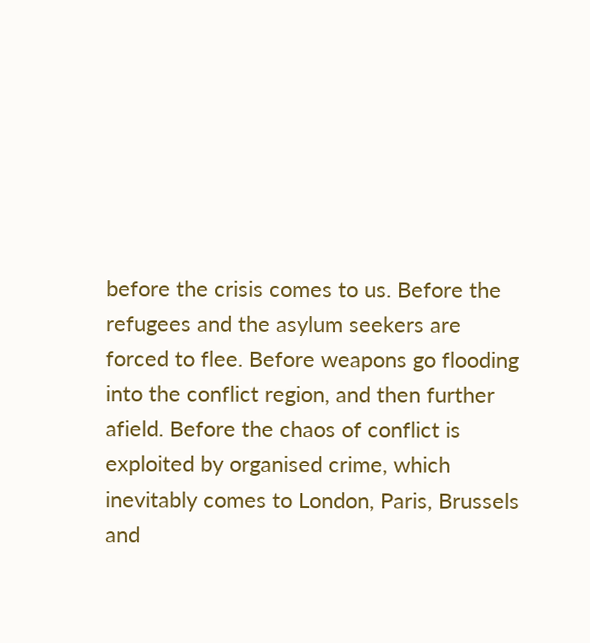before the crisis comes to us. Before the refugees and the asylum seekers are forced to flee. Before weapons go flooding into the conflict region, and then further afield. Before the chaos of conflict is exploited by organised crime, which inevitably comes to London, Paris, Brussels and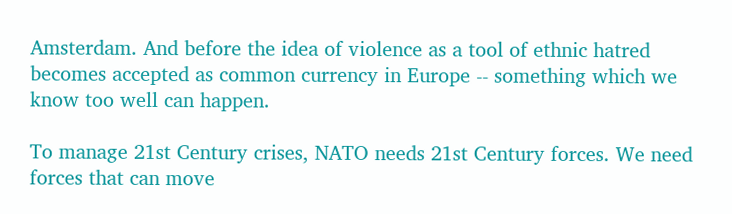Amsterdam. And before the idea of violence as a tool of ethnic hatred becomes accepted as common currency in Europe -- something which we know too well can happen.

To manage 21st Century crises, NATO needs 21st Century forces. We need forces that can move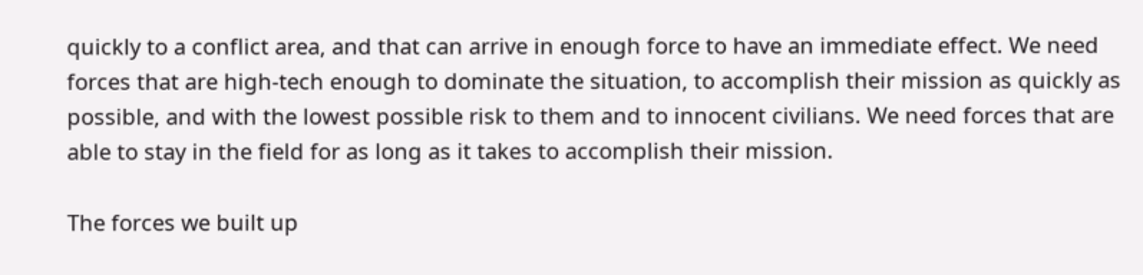quickly to a conflict area, and that can arrive in enough force to have an immediate effect. We need forces that are high-tech enough to dominate the situation, to accomplish their mission as quickly as possible, and with the lowest possible risk to them and to innocent civilians. We need forces that are able to stay in the field for as long as it takes to accomplish their mission.

The forces we built up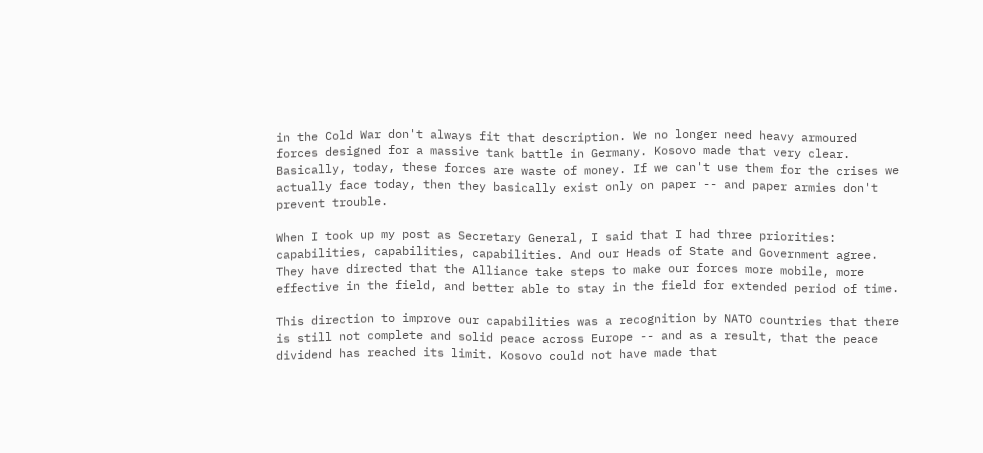in the Cold War don't always fit that description. We no longer need heavy armoured forces designed for a massive tank battle in Germany. Kosovo made that very clear. Basically, today, these forces are waste of money. If we can't use them for the crises we actually face today, then they basically exist only on paper -- and paper armies don't prevent trouble.

When I took up my post as Secretary General, I said that I had three priorities: capabilities, capabilities, capabilities. And our Heads of State and Government agree. They have directed that the Alliance take steps to make our forces more mobile, more effective in the field, and better able to stay in the field for extended period of time.

This direction to improve our capabilities was a recognition by NATO countries that there is still not complete and solid peace across Europe -- and as a result, that the peace dividend has reached its limit. Kosovo could not have made that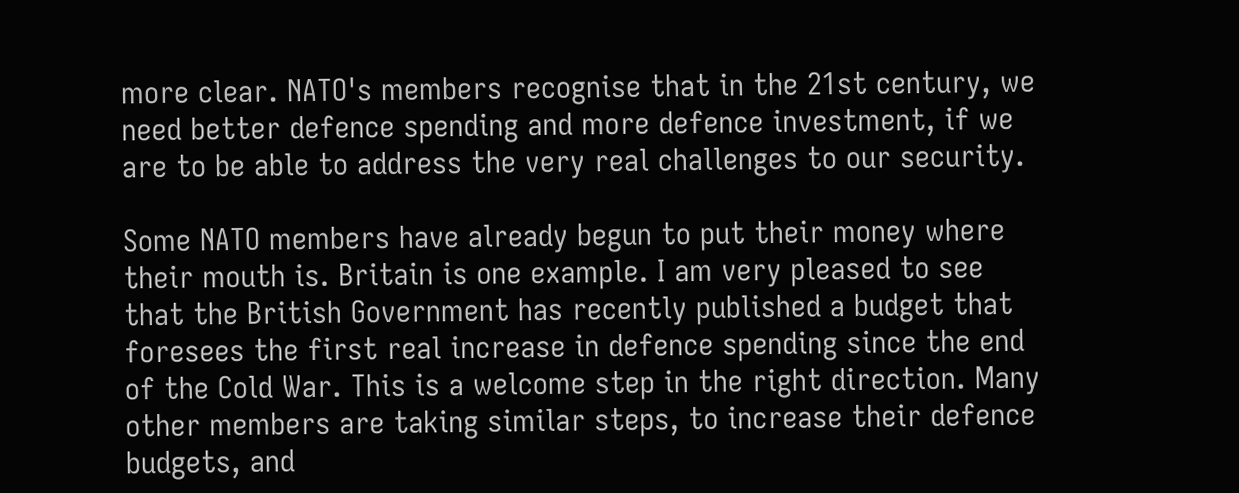more clear. NATO's members recognise that in the 21st century, we need better defence spending and more defence investment, if we are to be able to address the very real challenges to our security.

Some NATO members have already begun to put their money where their mouth is. Britain is one example. I am very pleased to see that the British Government has recently published a budget that foresees the first real increase in defence spending since the end of the Cold War. This is a welcome step in the right direction. Many other members are taking similar steps, to increase their defence budgets, and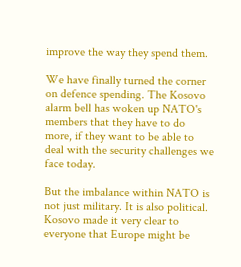improve the way they spend them.

We have finally turned the corner on defence spending. The Kosovo alarm bell has woken up NATO's members that they have to do more, if they want to be able to deal with the security challenges we face today.

But the imbalance within NATO is not just military. It is also political. Kosovo made it very clear to everyone that Europe might be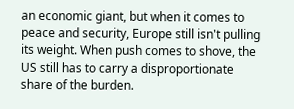an economic giant, but when it comes to peace and security, Europe still isn't pulling its weight. When push comes to shove, the US still has to carry a disproportionate share of the burden.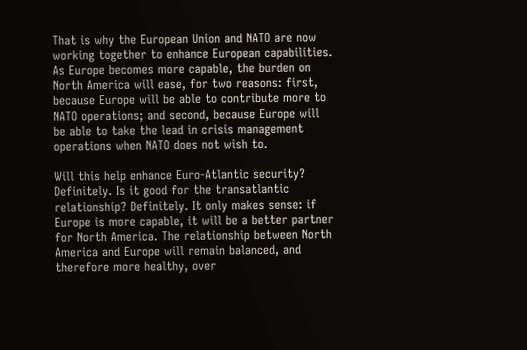That is why the European Union and NATO are now working together to enhance European capabilities. As Europe becomes more capable, the burden on North America will ease, for two reasons: first, because Europe will be able to contribute more to NATO operations; and second, because Europe will be able to take the lead in crisis management operations when NATO does not wish to.

Will this help enhance Euro-Atlantic security? Definitely. Is it good for the transatlantic relationship? Definitely. It only makes sense: if Europe is more capable, it will be a better partner for North America. The relationship between North America and Europe will remain balanced, and therefore more healthy, over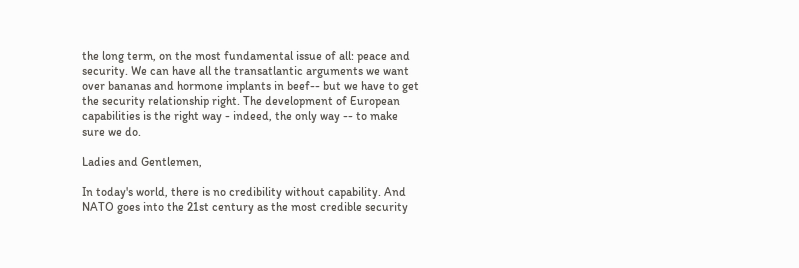the long term, on the most fundamental issue of all: peace and security. We can have all the transatlantic arguments we want over bananas and hormone implants in beef-- but we have to get the security relationship right. The development of European capabilities is the right way - indeed, the only way -- to make sure we do.

Ladies and Gentlemen,

In today's world, there is no credibility without capability. And NATO goes into the 21st century as the most credible security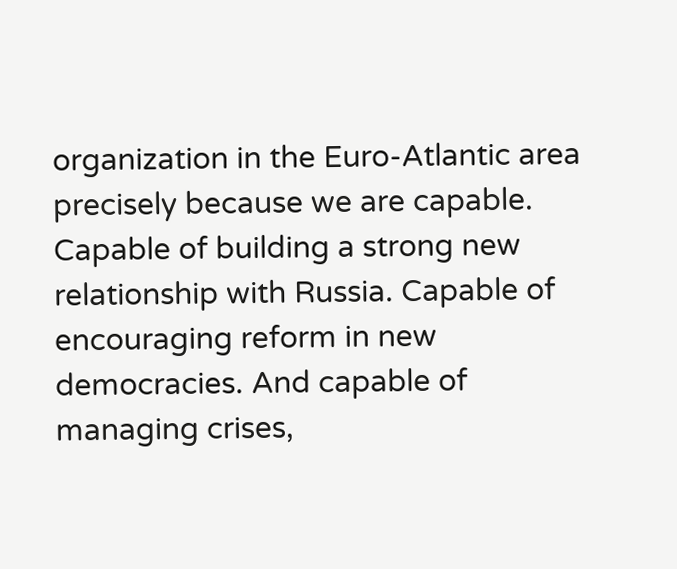organization in the Euro-Atlantic area precisely because we are capable. Capable of building a strong new relationship with Russia. Capable of encouraging reform in new democracies. And capable of managing crises,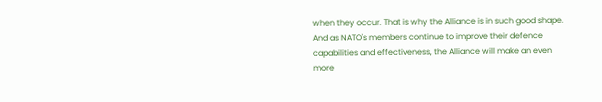when they occur. That is why the Alliance is in such good shape. And as NATO's members continue to improve their defence capabilities and effectiveness, the Alliance will make an even more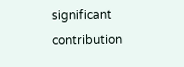significant contribution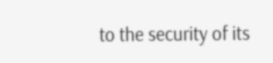to the security of its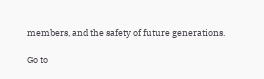members, and the safety of future generations.

Go to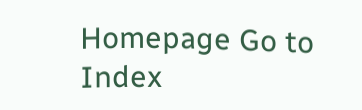Homepage Go to Index